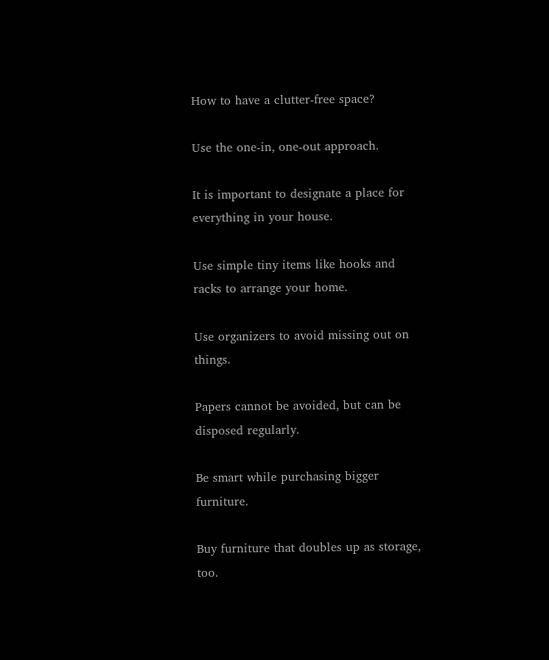How to have a clutter-free space?

Use the one-in, one-out approach.

It is important to designate a place for everything in your house.

Use simple tiny items like hooks and racks to arrange your home.

Use organizers to avoid missing out on things.

Papers cannot be avoided, but can be disposed regularly.

Be smart while purchasing bigger furniture.

Buy furniture that doubles up as storage, too.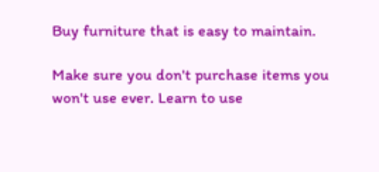Buy furniture that is easy to maintain.

Make sure you don't purchase items you won't use ever. Learn to use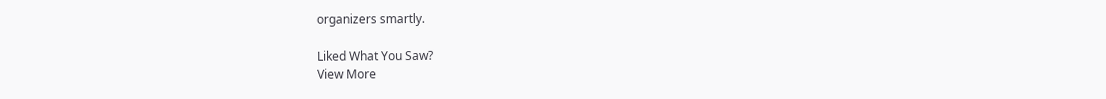organizers smartly.

Liked What You Saw?
View More